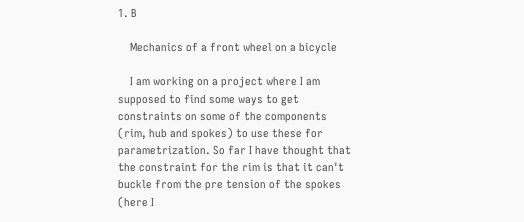1. B

    Mechanics of a front wheel on a bicycle

    I am working on a project where I am supposed to find some ways to get constraints on some of the components (rim, hub and spokes) to use these for parametrization. So far I have thought that the constraint for the rim is that it can't buckle from the pre tension of the spokes (here I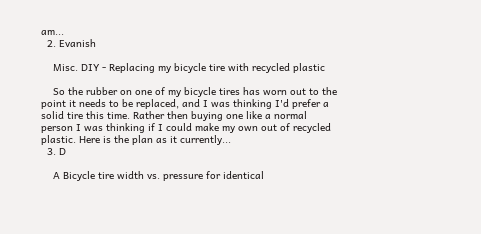am...
  2. Evanish

    Misc. DIY - Replacing my bicycle tire with recycled plastic

    So the rubber on one of my bicycle tires has worn out to the point it needs to be replaced, and I was thinking I'd prefer a solid tire this time. Rather then buying one like a normal person I was thinking if I could make my own out of recycled plastic. Here is the plan as it currently...
  3. D

    A Bicycle tire width vs. pressure for identical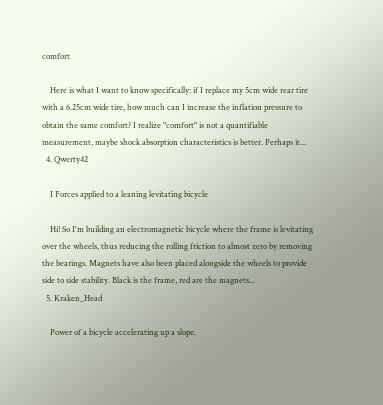comfort

    Here is what I want to know specifically: if I replace my 5cm wide rear tire with a 6.25cm wide tire, how much can I increase the inflation pressure to obtain the same comfort? I realize "comfort" is not a quantifiable measurement, maybe shock absorption characteristics is better. Perhaps it...
  4. Qwerty42

    I Forces applied to a leaning levitating bicycle

    Hi! So I'm building an electromagnetic bicycle where the frame is levitating over the wheels, thus reducing the rolling friction to almost zero by removing the bearings. Magnets have also been placed alongside the wheels to provide side to side stability. Black is the frame, red are the magnets...
  5. Kraken_Head

    Power of a bicycle accelerating up a slope.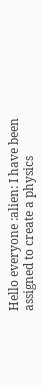Hello everyone :alien: I have been assigned to create a physics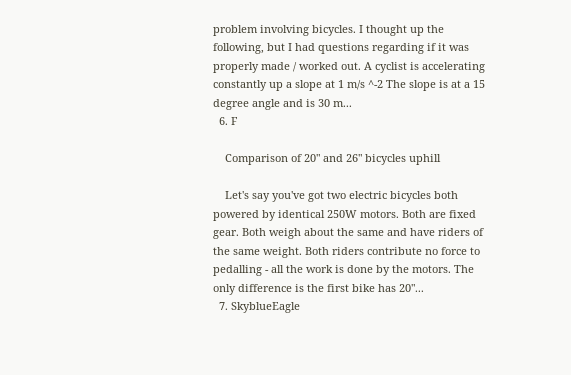problem involving bicycles. I thought up the following, but I had questions regarding if it was properly made / worked out. A cyclist is accelerating constantly up a slope at 1 m/s ^-2 The slope is at a 15 degree angle and is 30 m...
  6. F

    Comparison of 20" and 26" bicycles uphill

    Let's say you've got two electric bicycles both powered by identical 250W motors. Both are fixed gear. Both weigh about the same and have riders of the same weight. Both riders contribute no force to pedalling - all the work is done by the motors. The only difference is the first bike has 20"...
  7. SkyblueEagle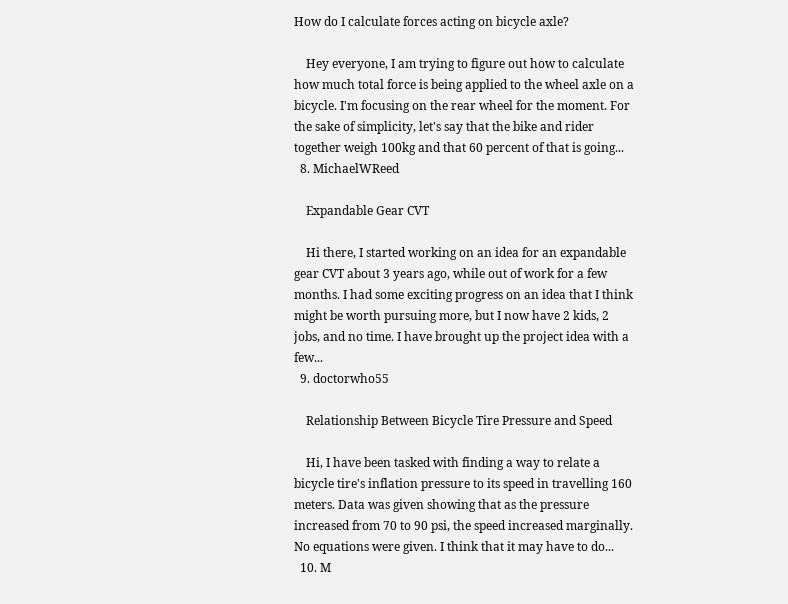How do I calculate forces acting on bicycle axle?

    Hey everyone, I am trying to figure out how to calculate how much total force is being applied to the wheel axle on a bicycle. I'm focusing on the rear wheel for the moment. For the sake of simplicity, let's say that the bike and rider together weigh 100kg and that 60 percent of that is going...
  8. MichaelWReed

    Expandable Gear CVT

    Hi there, I started working on an idea for an expandable gear CVT about 3 years ago, while out of work for a few months. I had some exciting progress on an idea that I think might be worth pursuing more, but I now have 2 kids, 2 jobs, and no time. I have brought up the project idea with a few...
  9. doctorwho55

    Relationship Between Bicycle Tire Pressure and Speed

    Hi, I have been tasked with finding a way to relate a bicycle tire's inflation pressure to its speed in travelling 160 meters. Data was given showing that as the pressure increased from 70 to 90 psi, the speed increased marginally. No equations were given. I think that it may have to do...
  10. M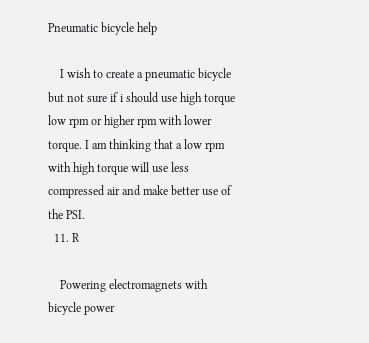Pneumatic bicycle help

    I wish to create a pneumatic bicycle but not sure if i should use high torque low rpm or higher rpm with lower torque. I am thinking that a low rpm with high torque will use less compressed air and make better use of the PSI.
  11. R

    Powering electromagnets with bicycle power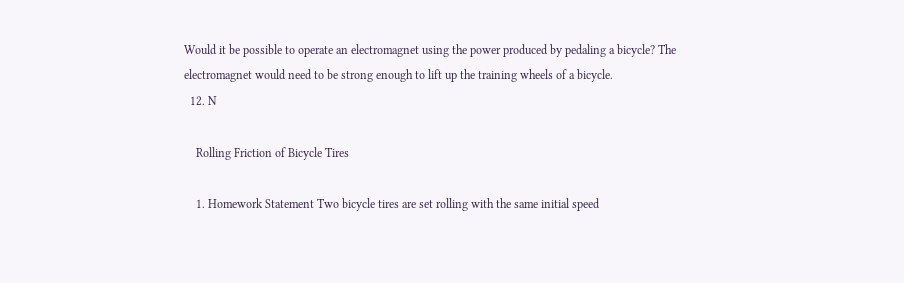Would it be possible to operate an electromagnet using the power produced by pedaling a bicycle? The electromagnet would need to be strong enough to lift up the training wheels of a bicycle.
  12. N

    Rolling Friction of Bicycle Tires

    1. Homework Statement Two bicycle tires are set rolling with the same initial speed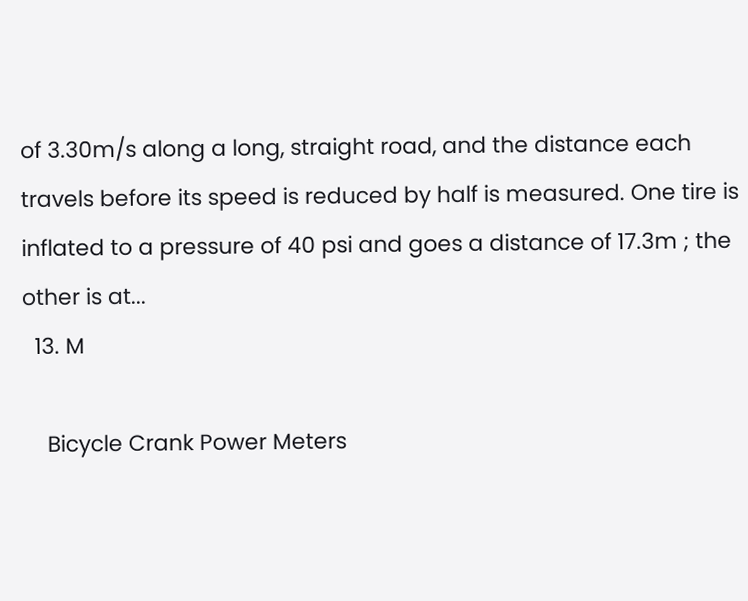of 3.30m/s along a long, straight road, and the distance each travels before its speed is reduced by half is measured. One tire is inflated to a pressure of 40 psi and goes a distance of 17.3m ; the other is at...
  13. M

    Bicycle Crank Power Meters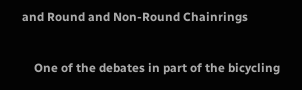and Round and Non-Round Chainrings

    One of the debates in part of the bicycling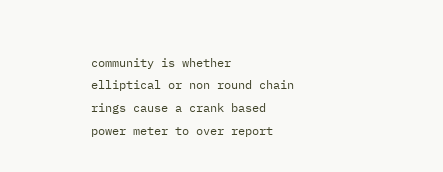community is whether elliptical or non round chain rings cause a crank based power meter to over report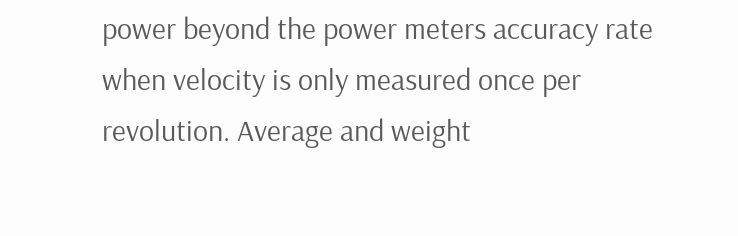power beyond the power meters accuracy rate when velocity is only measured once per revolution. Average and weight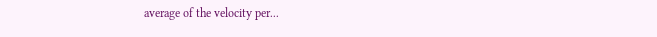average of the velocity per...